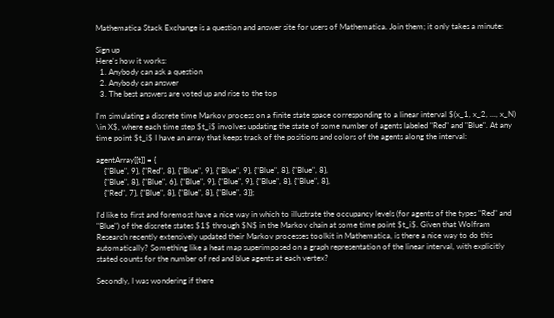Mathematica Stack Exchange is a question and answer site for users of Mathematica. Join them; it only takes a minute:

Sign up
Here's how it works:
  1. Anybody can ask a question
  2. Anybody can answer
  3. The best answers are voted up and rise to the top

I'm simulating a discrete time Markov process on a finite state space corresponding to a linear interval $(x_1, x_2, ..., x_N) \in X$, where each time step $t_i$ involves updating the state of some number of agents labeled "Red" and "Blue". At any time point $t_i$ I have an array that keeps track of the positions and colors of the agents along the interval:

agentArray[[t]] = {
    {"Blue", 9}, {"Red", 8}, {"Blue", 9}, {"Blue", 9}, {"Blue", 8}, {"Blue", 8},
    {"Blue", 8}, {"Blue", 6}, {"Blue", 9}, {"Blue", 9}, {"Blue", 8}, {"Blue", 8},
    {"Red", 7}, {"Blue", 8}, {"Blue", 8}, {"Blue", 3}};

I'd like to first and foremost have a nice way in which to illustrate the occupancy levels (for agents of the types "Red" and "Blue") of the discrete states $1$ through $N$ in the Markov chain at some time point $t_i$. Given that Wolfram Research recently extensively updated their Markov processes toolkit in Mathematica, is there a nice way to do this automatically? Something like a heat map superimposed on a graph representation of the linear interval, with explicitly stated counts for the number of red and blue agents at each vertex?

Secondly, I was wondering if there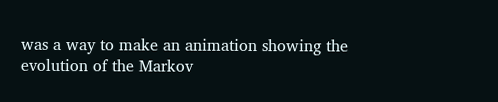was a way to make an animation showing the evolution of the Markov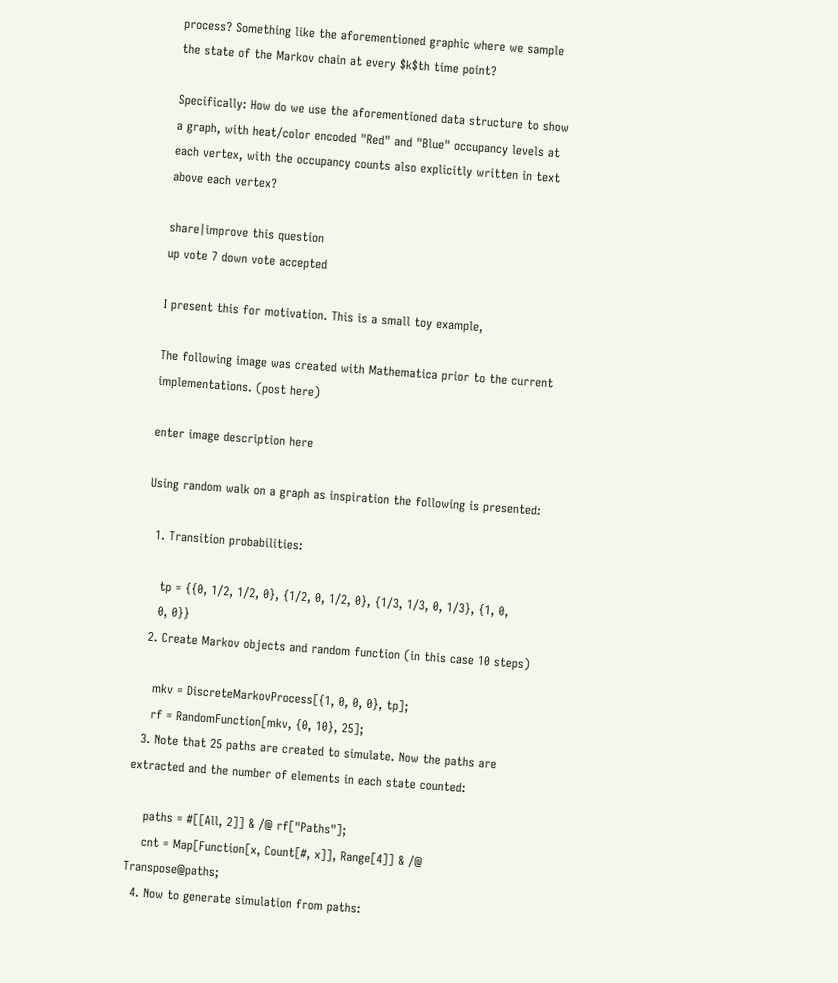process? Something like the aforementioned graphic where we sample the state of the Markov chain at every $k$th time point?

Specifically: How do we use the aforementioned data structure to show a graph, with heat/color encoded "Red" and "Blue" occupancy levels at each vertex, with the occupancy counts also explicitly written in text above each vertex?

share|improve this question
up vote 7 down vote accepted

I present this for motivation. This is a small toy example,

The following image was created with Mathematica prior to the current implementations. (post here)

enter image description here

Using random walk on a graph as inspiration the following is presented:

  1. Transition probabilities:

    tp = {{0, 1/2, 1/2, 0}, {1/2, 0, 1/2, 0}, {1/3, 1/3, 0, 1/3}, {1, 0,
    0, 0}}
  2. Create Markov objects and random function (in this case 10 steps)

    mkv = DiscreteMarkovProcess[{1, 0, 0, 0}, tp];
    rf = RandomFunction[mkv, {0, 10}, 25];
  3. Note that 25 paths are created to simulate. Now the paths are extracted and the number of elements in each state counted:

    paths = #[[All, 2]] & /@ rf["Paths"];
    cnt = Map[Function[x, Count[#, x]], Range[4]] & /@ Transpose@paths;
  4. Now to generate simulation from paths: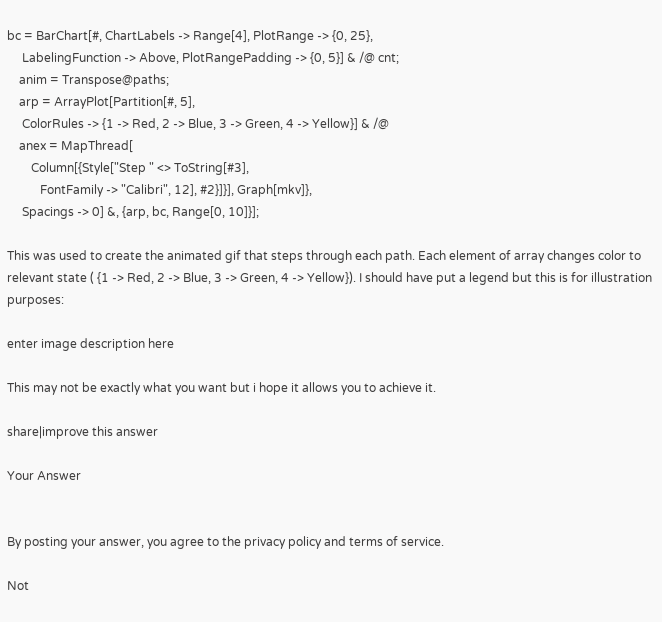bc = BarChart[#, ChartLabels -> Range[4], PlotRange -> {0, 25},
     LabelingFunction -> Above, PlotRangePadding -> {0, 5}] & /@ cnt;
    anim = Transpose@paths;
    arp = ArrayPlot[Partition[#, 5],
     ColorRules -> {1 -> Red, 2 -> Blue, 3 -> Green, 4 -> Yellow}] & /@
    anex = MapThread[
        Column[{Style["Step " <> ToString[#3],
           FontFamily -> "Calibri", 12], #2}]}], Graph[mkv]},
     Spacings -> 0] &, {arp, bc, Range[0, 10]}];

This was used to create the animated gif that steps through each path. Each element of array changes color to relevant state ( {1 -> Red, 2 -> Blue, 3 -> Green, 4 -> Yellow}). I should have put a legend but this is for illustration purposes:

enter image description here

This may not be exactly what you want but i hope it allows you to achieve it.

share|improve this answer

Your Answer


By posting your answer, you agree to the privacy policy and terms of service.

Not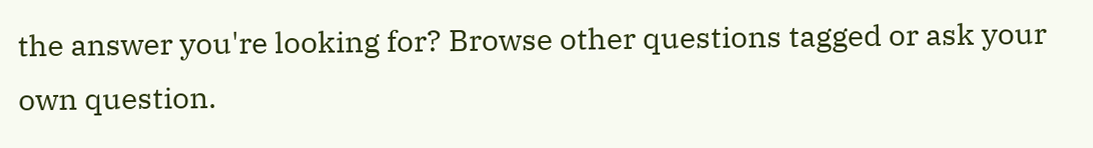the answer you're looking for? Browse other questions tagged or ask your own question.